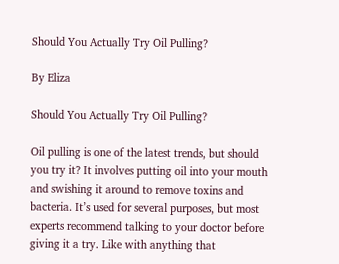Should You Actually Try Oil Pulling?

By Eliza

Should You Actually Try Oil Pulling?

Oil pulling is one of the latest trends, but should you try it? It involves putting oil into your mouth and swishing it around to remove toxins and bacteria. It’s used for several purposes, but most experts recommend talking to your doctor before giving it a try. Like with anything that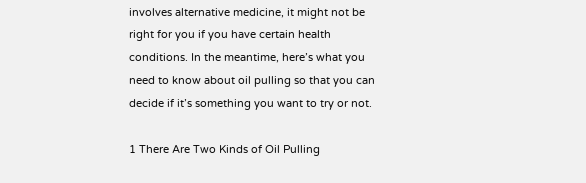involves alternative medicine, it might not be right for you if you have certain health conditions. In the meantime, here’s what you need to know about oil pulling so that you can decide if it’s something you want to try or not.

1 There Are Two Kinds of Oil Pulling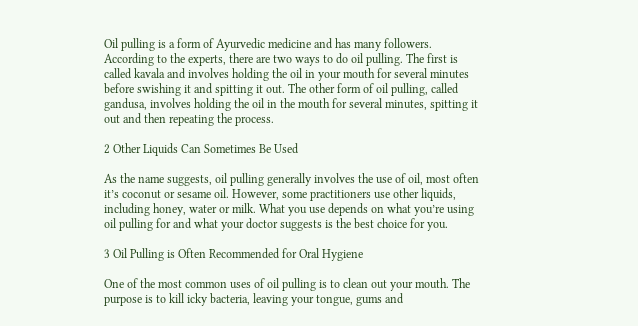Oil pulling is a form of Ayurvedic medicine and has many followers. According to the experts, there are two ways to do oil pulling. The first is called kavala and involves holding the oil in your mouth for several minutes before swishing it and spitting it out. The other form of oil pulling, called gandusa, involves holding the oil in the mouth for several minutes, spitting it out and then repeating the process.

2 Other Liquids Can Sometimes Be Used

As the name suggests, oil pulling generally involves the use of oil, most often it’s coconut or sesame oil. However, some practitioners use other liquids, including honey, water or milk. What you use depends on what you’re using oil pulling for and what your doctor suggests is the best choice for you.

3 Oil Pulling is Often Recommended for Oral Hygiene

One of the most common uses of oil pulling is to clean out your mouth. The purpose is to kill icky bacteria, leaving your tongue, gums and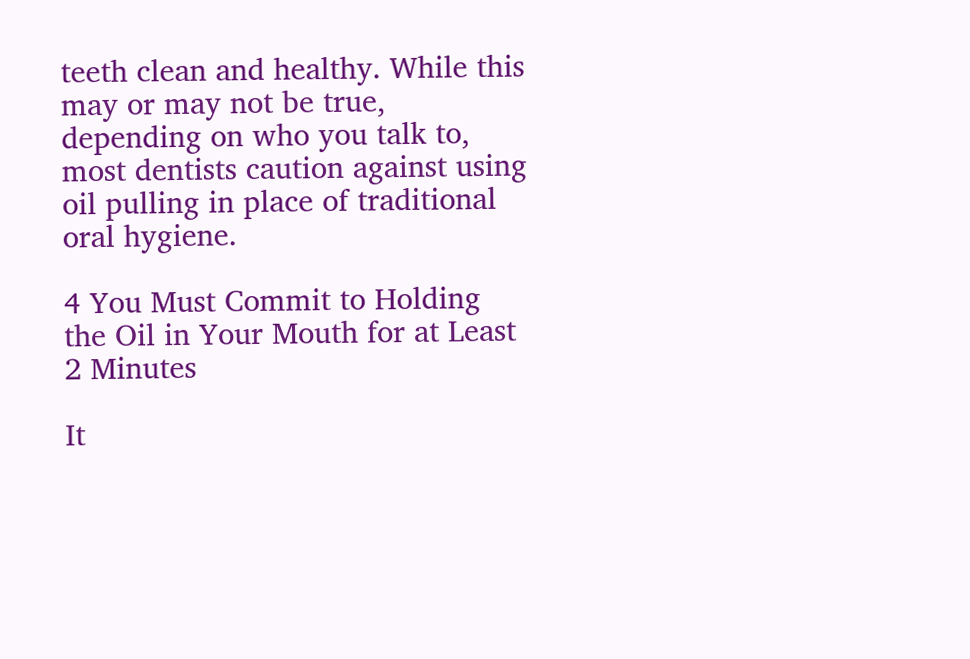teeth clean and healthy. While this may or may not be true, depending on who you talk to, most dentists caution against using oil pulling in place of traditional oral hygiene.

4 You Must Commit to Holding the Oil in Your Mouth for at Least 2 Minutes

It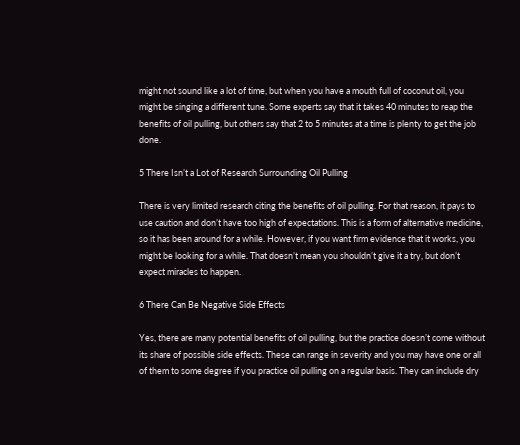might not sound like a lot of time, but when you have a mouth full of coconut oil, you might be singing a different tune. Some experts say that it takes 40 minutes to reap the benefits of oil pulling, but others say that 2 to 5 minutes at a time is plenty to get the job done.

5 There Isn’t a Lot of Research Surrounding Oil Pulling

There is very limited research citing the benefits of oil pulling. For that reason, it pays to use caution and don’t have too high of expectations. This is a form of alternative medicine, so it has been around for a while. However, if you want firm evidence that it works, you might be looking for a while. That doesn’t mean you shouldn’t give it a try, but don’t expect miracles to happen.

6 There Can Be Negative Side Effects

Yes, there are many potential benefits of oil pulling, but the practice doesn’t come without its share of possible side effects. These can range in severity and you may have one or all of them to some degree if you practice oil pulling on a regular basis. They can include dry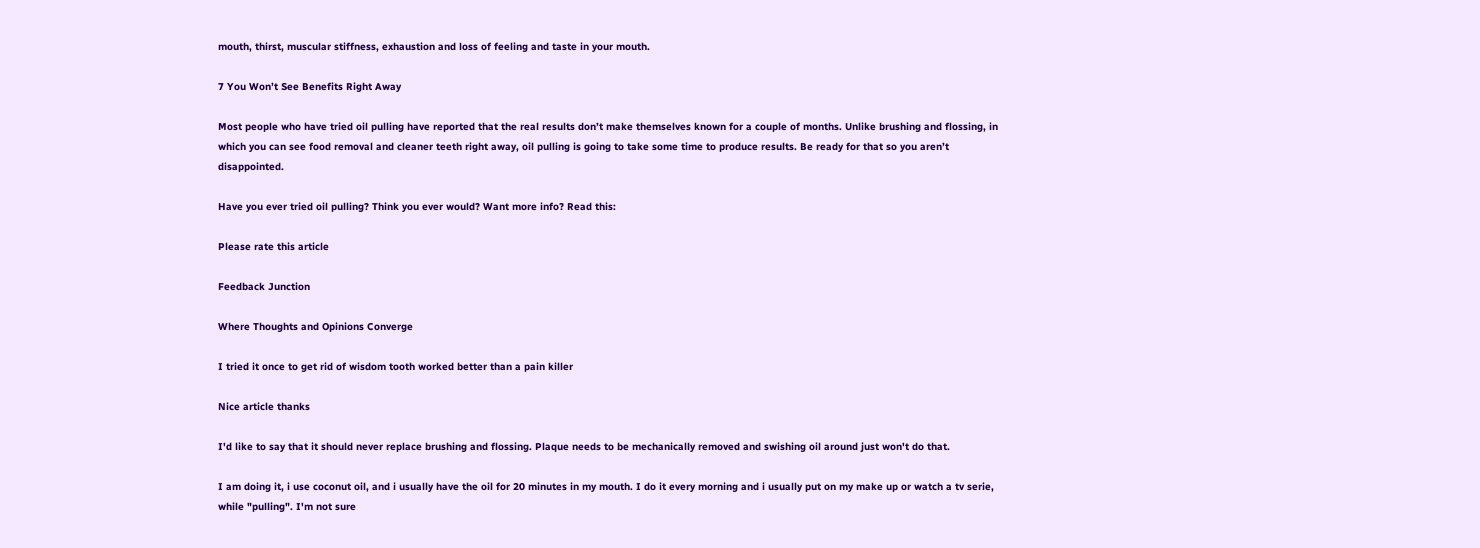mouth, thirst, muscular stiffness, exhaustion and loss of feeling and taste in your mouth.

7 You Won’t See Benefits Right Away

Most people who have tried oil pulling have reported that the real results don’t make themselves known for a couple of months. Unlike brushing and flossing, in which you can see food removal and cleaner teeth right away, oil pulling is going to take some time to produce results. Be ready for that so you aren’t disappointed.

Have you ever tried oil pulling? Think you ever would? Want more info? Read this:

Please rate this article

Feedback Junction

Where Thoughts and Opinions Converge

I tried it once to get rid of wisdom tooth worked better than a pain killer

Nice article thanks

I'd like to say that it should never replace brushing and flossing. Plaque needs to be mechanically removed and swishing oil around just won't do that.

I am doing it, i use coconut oil, and i usually have the oil for 20 minutes in my mouth. I do it every morning and i usually put on my make up or watch a tv serie, while "pulling". I'm not sure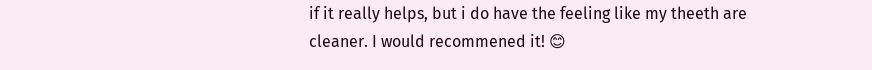if it really helps, but i do have the feeling like my theeth are cleaner. I would recommened it! 😊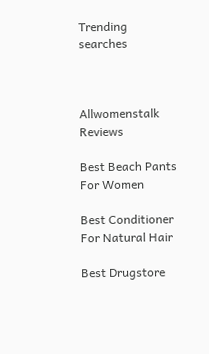Trending searches



Allwomenstalk Reviews

Best Beach Pants For Women

Best Conditioner For Natural Hair

Best Drugstore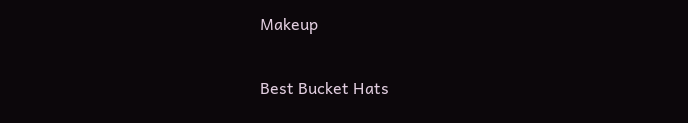Makeup

Best Bucket Hats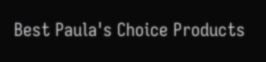Best Paula's Choice Products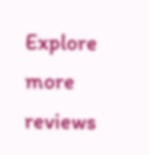Explore more reviews